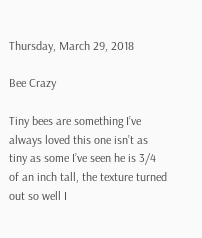Thursday, March 29, 2018

Bee Crazy

Tiny bees are something I’ve always loved this one isn’t as tiny as some I’ve seen he is 3/4 of an inch tall, the texture turned out so well I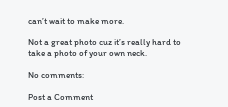can’t wait to make more.

Not a great photo cuz it’s really hard to take a photo of your own neck.

No comments:

Post a Comment